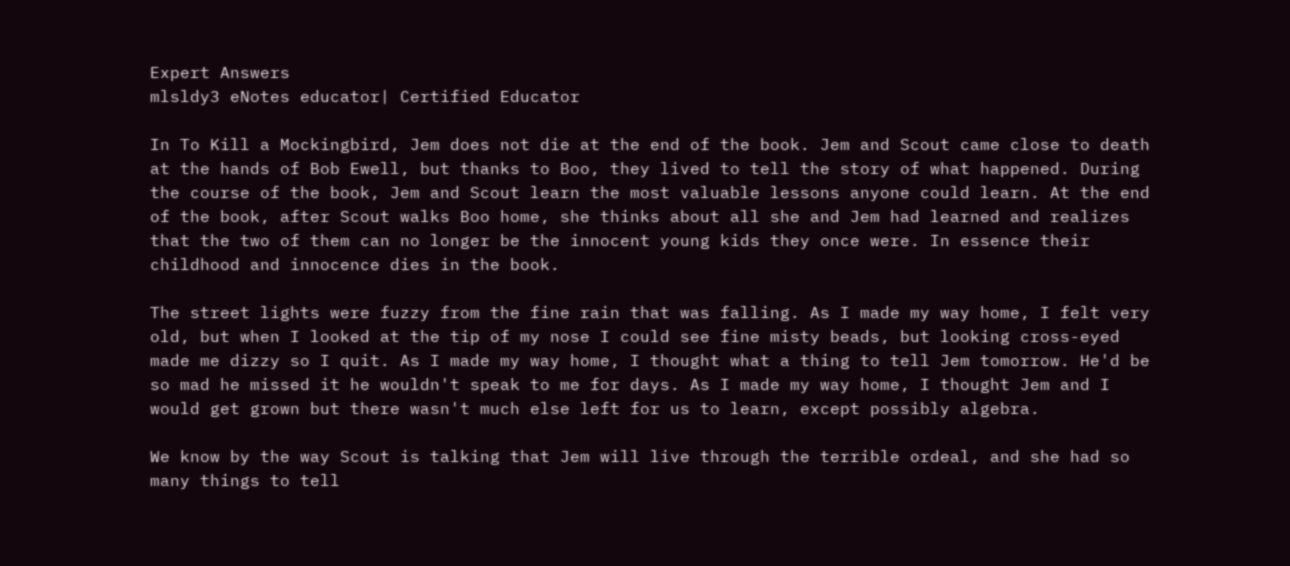Expert Answers
mlsldy3 eNotes educator| Certified Educator

In To Kill a Mockingbird, Jem does not die at the end of the book. Jem and Scout came close to death at the hands of Bob Ewell, but thanks to Boo, they lived to tell the story of what happened. During the course of the book, Jem and Scout learn the most valuable lessons anyone could learn. At the end of the book, after Scout walks Boo home, she thinks about all she and Jem had learned and realizes that the two of them can no longer be the innocent young kids they once were. In essence their childhood and innocence dies in the book.

The street lights were fuzzy from the fine rain that was falling. As I made my way home, I felt very old, but when I looked at the tip of my nose I could see fine misty beads, but looking cross-eyed made me dizzy so I quit. As I made my way home, I thought what a thing to tell Jem tomorrow. He'd be so mad he missed it he wouldn't speak to me for days. As I made my way home, I thought Jem and I would get grown but there wasn't much else left for us to learn, except possibly algebra.

We know by the way Scout is talking that Jem will live through the terrible ordeal, and she had so many things to tell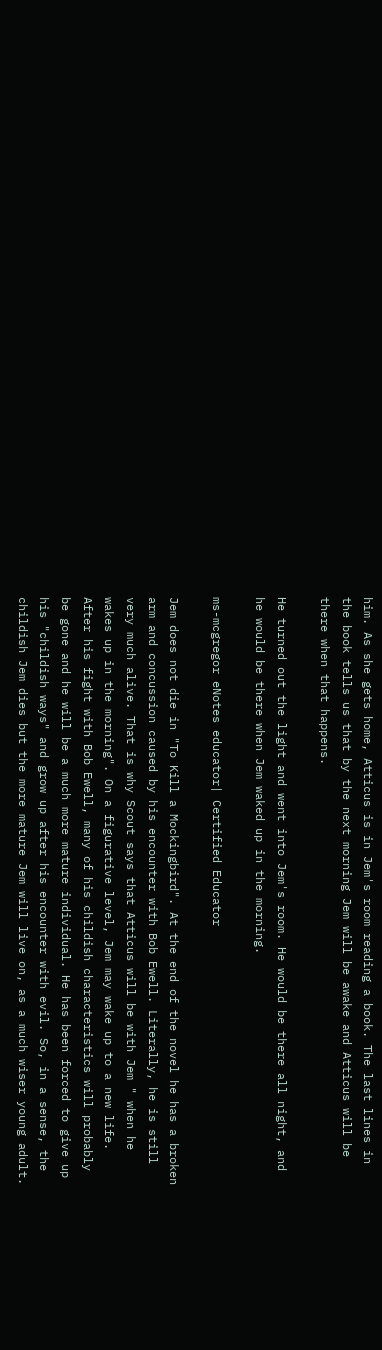him. As she gets home, Atticus is in Jem's room reading a book. The last lines in the book tells us that by the next morning Jem will be awake and Atticus will be there when that happens.

He turned out the light and went into Jem's room. He would be there all night, and he would be there when Jem waked up in the morning.

ms-mcgregor eNotes educator| Certified Educator

Jem does not die in "To Kill a Mockingbird". At the end of the novel he has a broken arm and concussion caused by his encounter with Bob Ewell. Literally, he is still very much alive. That is why Scout says that Atticus will be with Jem " when he wakes up in the morning". On a figurative level, Jem may wake up to a new life. After his fight with Bob Ewell, many of his childish characteristics will probably be gone and he will be a much more mature individual. He has been forced to give up his "childish ways" and grow up after his encounter with evil. So, in a sense, the childish Jem dies but the more mature Jem will live on, as a much wiser young adult.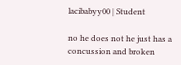lacibabyy00 | Student

no he does not he just has a concussion and broken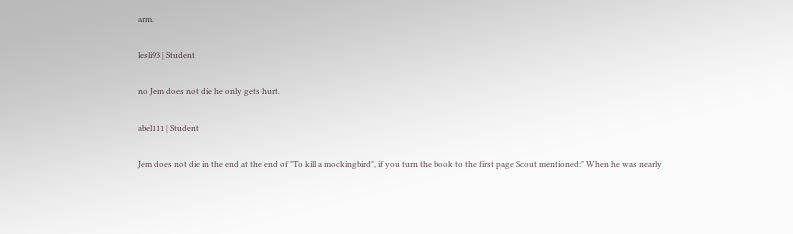arm.

lesli93 | Student

no Jem does not die he only gets hurt.

abel111 | Student

Jem does not die in the end at the end of "To kill a mockingbird", if you turn the book to the first page Scout mentioned:" When he was nearly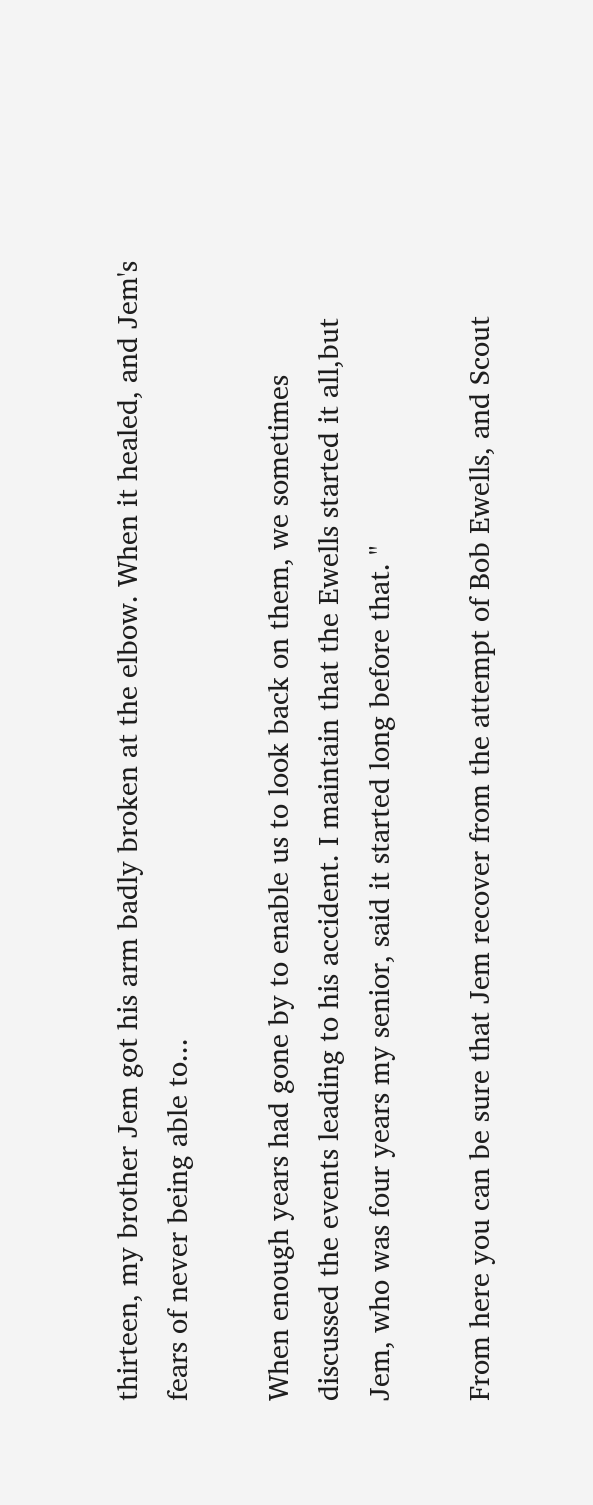thirteen, my brother Jem got his arm badly broken at the elbow. When it healed, and Jem's fears of never being able to...

When enough years had gone by to enable us to look back on them, we sometimes discussed the events leading to his accident. I maintain that the Ewells started it all,but Jem, who was four years my senior, said it started long before that. "

From here you can be sure that Jem recover from the attempt of Bob Ewells, and Scout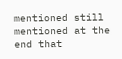mentioned still mentioned at the end that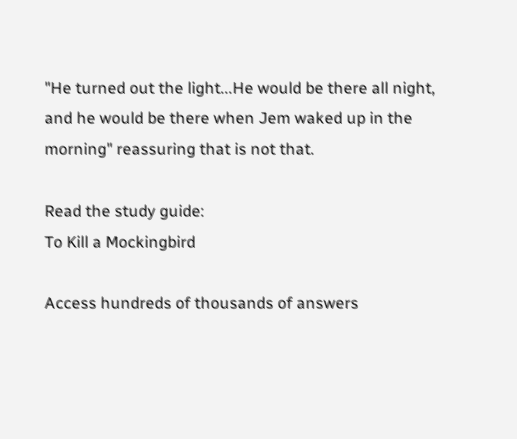"He turned out the light...He would be there all night, and he would be there when Jem waked up in the morning" reassuring that is not that.

Read the study guide:
To Kill a Mockingbird

Access hundreds of thousands of answers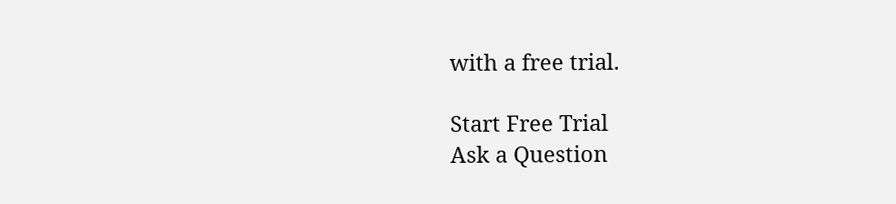with a free trial.

Start Free Trial
Ask a Question